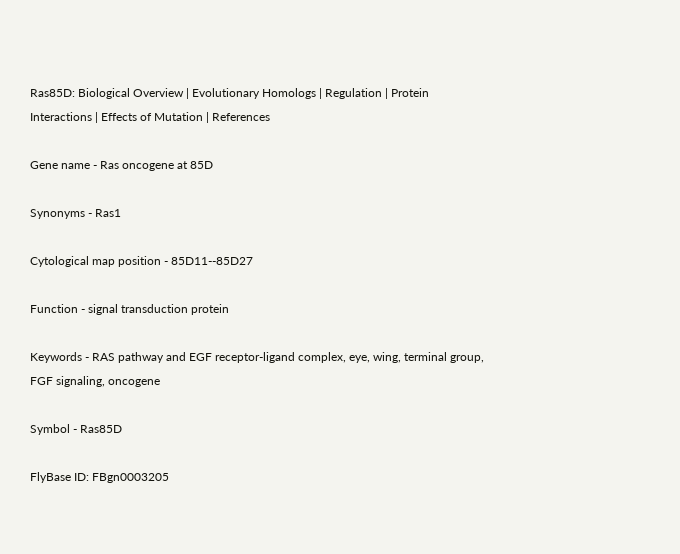Ras85D: Biological Overview | Evolutionary Homologs | Regulation | Protein Interactions | Effects of Mutation | References

Gene name - Ras oncogene at 85D

Synonyms - Ras1

Cytological map position - 85D11--85D27

Function - signal transduction protein

Keywords - RAS pathway and EGF receptor-ligand complex, eye, wing, terminal group, FGF signaling, oncogene

Symbol - Ras85D

FlyBase ID: FBgn0003205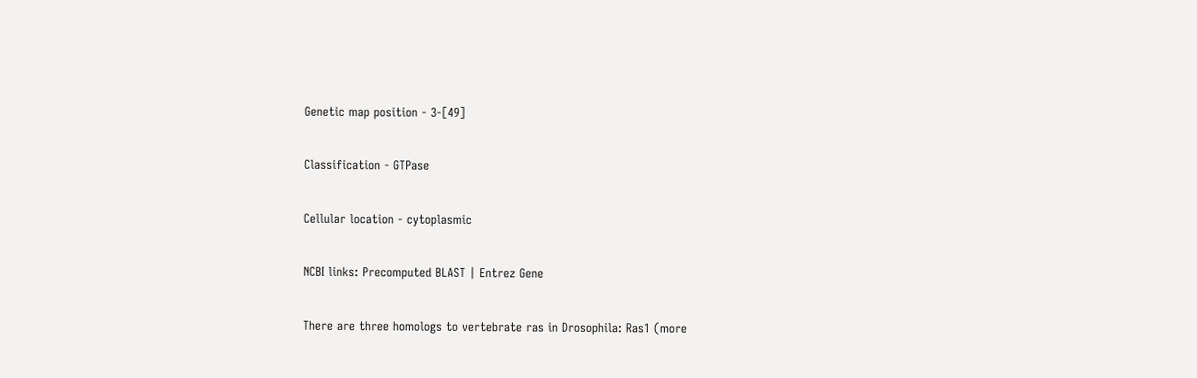Genetic map position - 3-[49]

Classification - GTPase

Cellular location - cytoplasmic

NCBI links: Precomputed BLAST | Entrez Gene

There are three homologs to vertebrate ras in Drosophila: Ras1 (more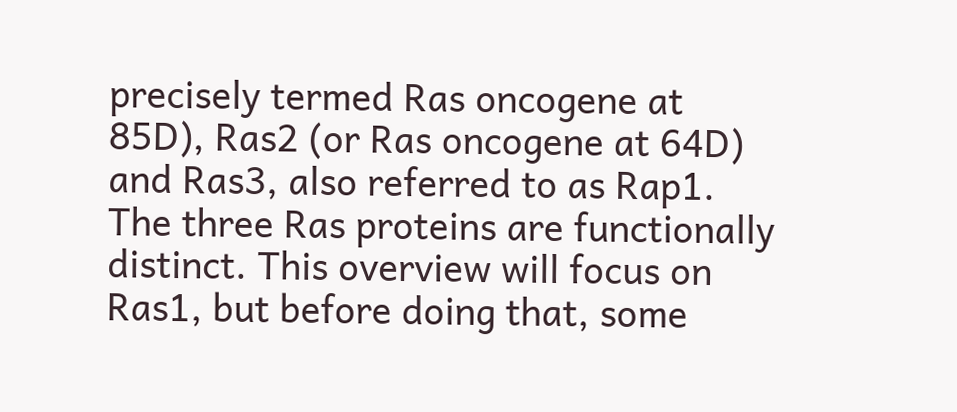precisely termed Ras oncogene at 85D), Ras2 (or Ras oncogene at 64D) and Ras3, also referred to as Rap1. The three Ras proteins are functionally distinct. This overview will focus on Ras1, but before doing that, some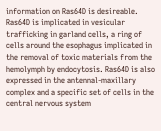information on Ras64D is desireable. Ras64D is implicated in vesicular trafficking in garland cells, a ring of cells around the esophagus implicated in the removal of toxic materials from the hemolymph by endocytosis. Ras64D is also expressed in the antennal-maxillary complex and a specific set of cells in the central nervous system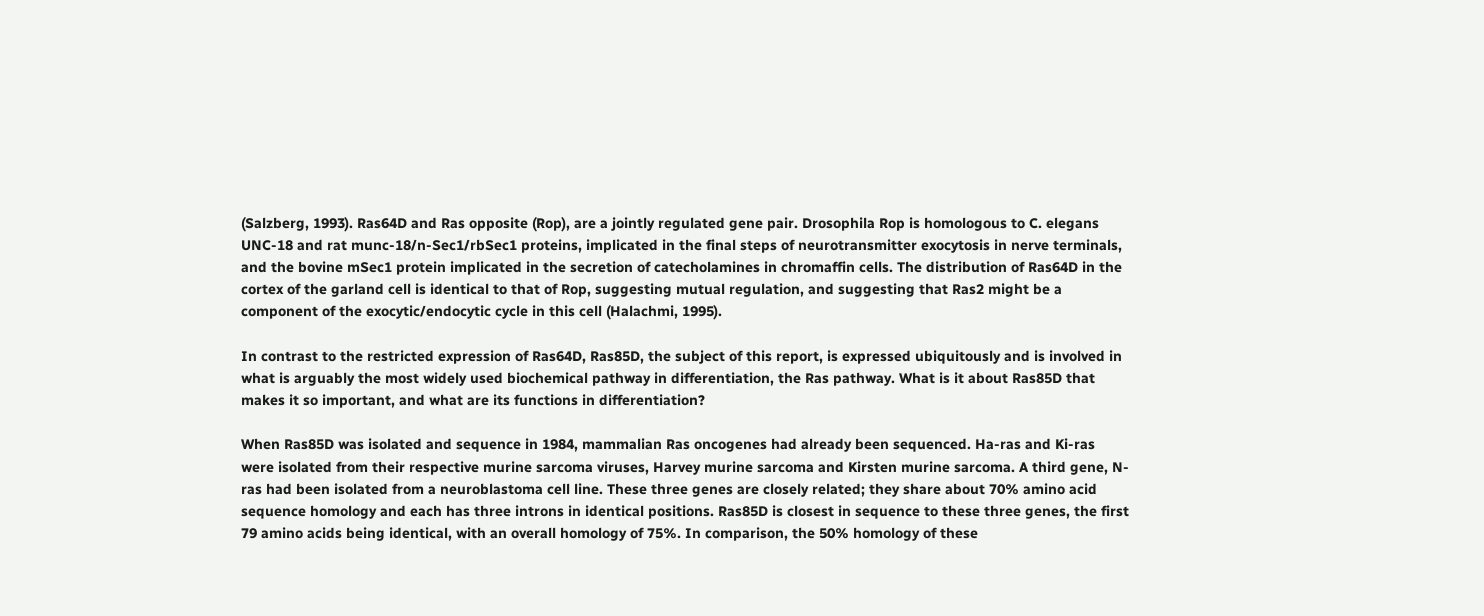(Salzberg, 1993). Ras64D and Ras opposite (Rop), are a jointly regulated gene pair. Drosophila Rop is homologous to C. elegans UNC-18 and rat munc-18/n-Sec1/rbSec1 proteins, implicated in the final steps of neurotransmitter exocytosis in nerve terminals, and the bovine mSec1 protein implicated in the secretion of catecholamines in chromaffin cells. The distribution of Ras64D in the cortex of the garland cell is identical to that of Rop, suggesting mutual regulation, and suggesting that Ras2 might be a component of the exocytic/endocytic cycle in this cell (Halachmi, 1995).

In contrast to the restricted expression of Ras64D, Ras85D, the subject of this report, is expressed ubiquitously and is involved in what is arguably the most widely used biochemical pathway in differentiation, the Ras pathway. What is it about Ras85D that makes it so important, and what are its functions in differentiation?

When Ras85D was isolated and sequence in 1984, mammalian Ras oncogenes had already been sequenced. Ha-ras and Ki-ras were isolated from their respective murine sarcoma viruses, Harvey murine sarcoma and Kirsten murine sarcoma. A third gene, N-ras had been isolated from a neuroblastoma cell line. These three genes are closely related; they share about 70% amino acid sequence homology and each has three introns in identical positions. Ras85D is closest in sequence to these three genes, the first 79 amino acids being identical, with an overall homology of 75%. In comparison, the 50% homology of these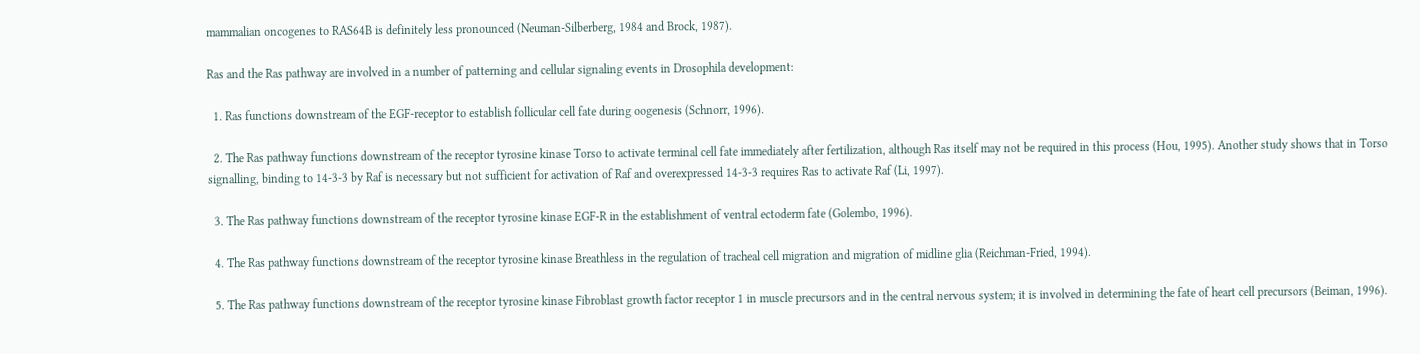mammalian oncogenes to RAS64B is definitely less pronounced (Neuman-Silberberg, 1984 and Brock, 1987).

Ras and the Ras pathway are involved in a number of patterning and cellular signaling events in Drosophila development:

  1. Ras functions downstream of the EGF-receptor to establish follicular cell fate during oogenesis (Schnorr, 1996).

  2. The Ras pathway functions downstream of the receptor tyrosine kinase Torso to activate terminal cell fate immediately after fertilization, although Ras itself may not be required in this process (Hou, 1995). Another study shows that in Torso signalling, binding to 14-3-3 by Raf is necessary but not sufficient for activation of Raf and overexpressed 14-3-3 requires Ras to activate Raf (Li, 1997).

  3. The Ras pathway functions downstream of the receptor tyrosine kinase EGF-R in the establishment of ventral ectoderm fate (Golembo, 1996).

  4. The Ras pathway functions downstream of the receptor tyrosine kinase Breathless in the regulation of tracheal cell migration and migration of midline glia (Reichman-Fried, 1994).

  5. The Ras pathway functions downstream of the receptor tyrosine kinase Fibroblast growth factor receptor 1 in muscle precursors and in the central nervous system; it is involved in determining the fate of heart cell precursors (Beiman, 1996).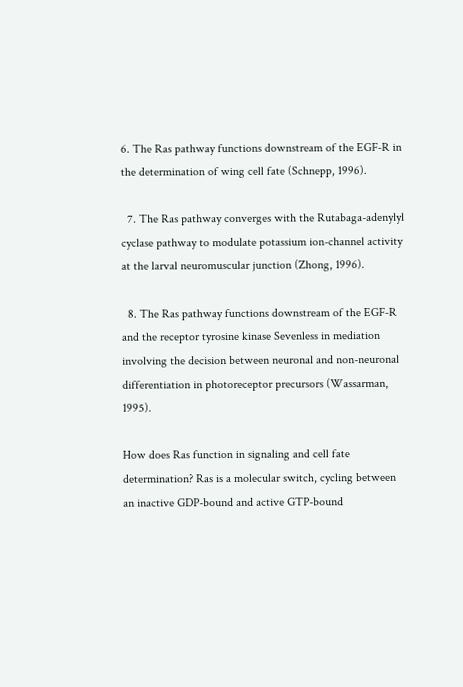6. The Ras pathway functions downstream of the EGF-R in the determination of wing cell fate (Schnepp, 1996).

  7. The Ras pathway converges with the Rutabaga-adenylyl cyclase pathway to modulate potassium ion-channel activity at the larval neuromuscular junction (Zhong, 1996).

  8. The Ras pathway functions downstream of the EGF-R and the receptor tyrosine kinase Sevenless in mediation involving the decision between neuronal and non-neuronal differentiation in photoreceptor precursors (Wassarman, 1995).

How does Ras function in signaling and cell fate determination? Ras is a molecular switch, cycling between an inactive GDP-bound and active GTP-bound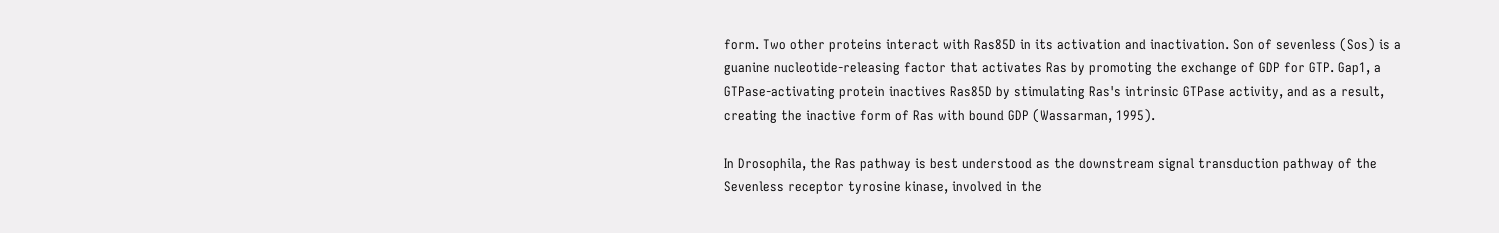form. Two other proteins interact with Ras85D in its activation and inactivation. Son of sevenless (Sos) is a guanine nucleotide-releasing factor that activates Ras by promoting the exchange of GDP for GTP. Gap1, a GTPase-activating protein inactives Ras85D by stimulating Ras's intrinsic GTPase activity, and as a result, creating the inactive form of Ras with bound GDP (Wassarman, 1995).

In Drosophila, the Ras pathway is best understood as the downstream signal transduction pathway of the Sevenless receptor tyrosine kinase, involved in the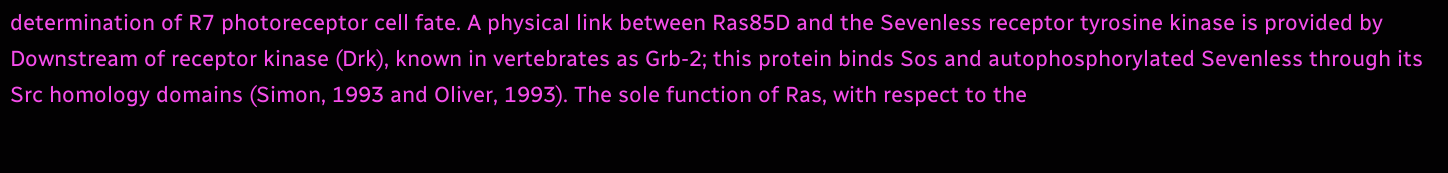determination of R7 photoreceptor cell fate. A physical link between Ras85D and the Sevenless receptor tyrosine kinase is provided by Downstream of receptor kinase (Drk), known in vertebrates as Grb-2; this protein binds Sos and autophosphorylated Sevenless through its Src homology domains (Simon, 1993 and Oliver, 1993). The sole function of Ras, with respect to the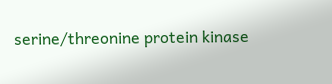serine/threonine protein kinase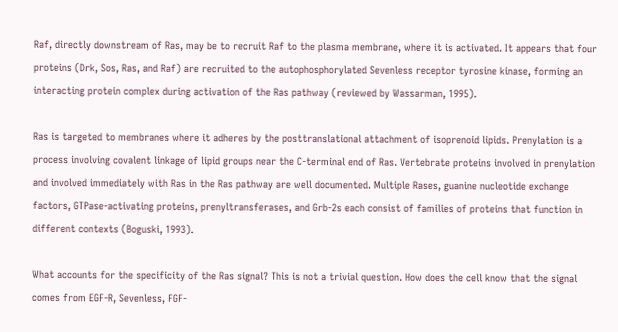Raf, directly downstream of Ras, may be to recruit Raf to the plasma membrane, where it is activated. It appears that four proteins (Drk, Sos, Ras, and Raf) are recruited to the autophosphorylated Sevenless receptor tyrosine kinase, forming an interacting protein complex during activation of the Ras pathway (reviewed by Wassarman, 1995).

Ras is targeted to membranes where it adheres by the posttranslational attachment of isoprenoid lipids. Prenylation is a process involving covalent linkage of lipid groups near the C-terminal end of Ras. Vertebrate proteins involved in prenylation and involved immediately with Ras in the Ras pathway are well documented. Multiple Rases, guanine nucleotide exchange factors, GTPase-activating proteins, prenyltransferases, and Grb-2s each consist of families of proteins that function in different contexts (Boguski, 1993).

What accounts for the specificity of the Ras signal? This is not a trivial question. How does the cell know that the signal comes from EGF-R, Sevenless, FGF-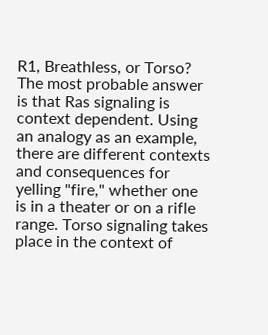R1, Breathless, or Torso? The most probable answer is that Ras signaling is context dependent. Using an analogy as an example, there are different contexts and consequences for yelling "fire," whether one is in a theater or on a rifle range. Torso signaling takes place in the context of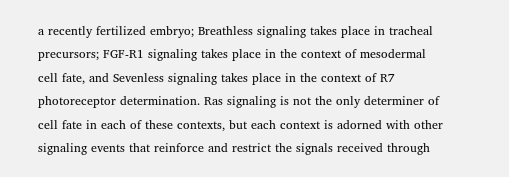a recently fertilized embryo; Breathless signaling takes place in tracheal precursors; FGF-R1 signaling takes place in the context of mesodermal cell fate, and Sevenless signaling takes place in the context of R7 photoreceptor determination. Ras signaling is not the only determiner of cell fate in each of these contexts, but each context is adorned with other signaling events that reinforce and restrict the signals received through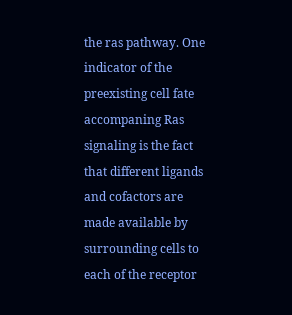the ras pathway. One indicator of the preexisting cell fate accompaning Ras signaling is the fact that different ligands and cofactors are made available by surrounding cells to each of the receptor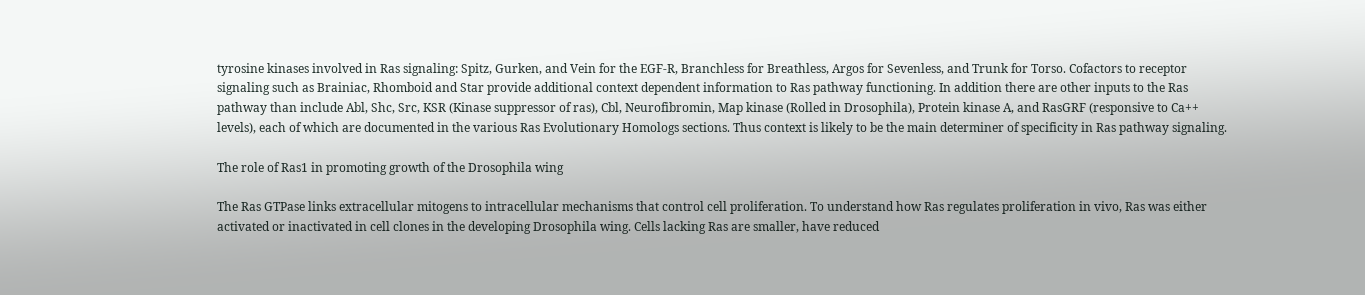tyrosine kinases involved in Ras signaling: Spitz, Gurken, and Vein for the EGF-R, Branchless for Breathless, Argos for Sevenless, and Trunk for Torso. Cofactors to receptor signaling such as Brainiac, Rhomboid and Star provide additional context dependent information to Ras pathway functioning. In addition there are other inputs to the Ras pathway than include Abl, Shc, Src, KSR (Kinase suppressor of ras), Cbl, Neurofibromin, Map kinase (Rolled in Drosophila), Protein kinase A, and RasGRF (responsive to Ca++ levels), each of which are documented in the various Ras Evolutionary Homologs sections. Thus context is likely to be the main determiner of specificity in Ras pathway signaling.

The role of Ras1 in promoting growth of the Drosophila wing

The Ras GTPase links extracellular mitogens to intracellular mechanisms that control cell proliferation. To understand how Ras regulates proliferation in vivo, Ras was either activated or inactivated in cell clones in the developing Drosophila wing. Cells lacking Ras are smaller, have reduced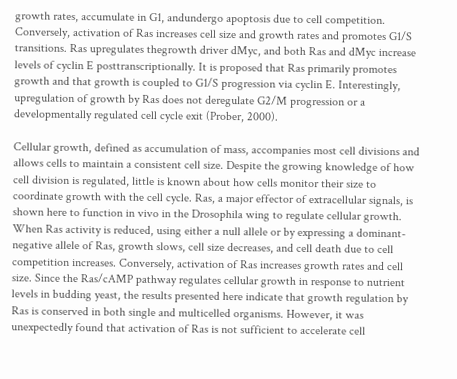growth rates, accumulate in G1, andundergo apoptosis due to cell competition. Conversely, activation of Ras increases cell size and growth rates and promotes G1/S transitions. Ras upregulates thegrowth driver dMyc, and both Ras and dMyc increase levels of cyclin E posttranscriptionally. It is proposed that Ras primarily promotes growth and that growth is coupled to G1/S progression via cyclin E. Interestingly, upregulation of growth by Ras does not deregulate G2/M progression or a developmentally regulated cell cycle exit (Prober, 2000).

Cellular growth, defined as accumulation of mass, accompanies most cell divisions and allows cells to maintain a consistent cell size. Despite the growing knowledge of how cell division is regulated, little is known about how cells monitor their size to coordinate growth with the cell cycle. Ras, a major effector of extracellular signals, is shown here to function in vivo in the Drosophila wing to regulate cellular growth. When Ras activity is reduced, using either a null allele or by expressing a dominant-negative allele of Ras, growth slows, cell size decreases, and cell death due to cell competition increases. Conversely, activation of Ras increases growth rates and cell size. Since the Ras/cAMP pathway regulates cellular growth in response to nutrient levels in budding yeast, the results presented here indicate that growth regulation by Ras is conserved in both single and multicelled organisms. However, it was unexpectedly found that activation of Ras is not sufficient to accelerate cell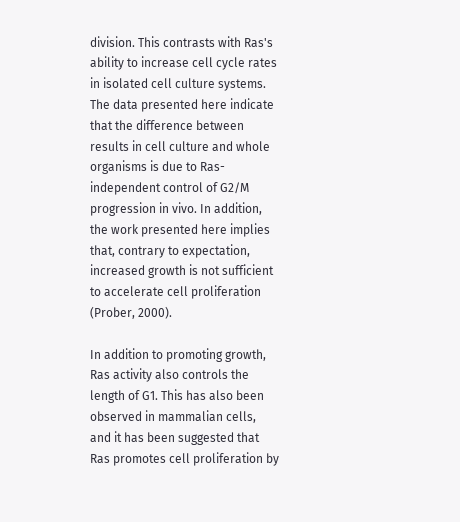division. This contrasts with Ras's ability to increase cell cycle rates in isolated cell culture systems. The data presented here indicate that the difference between results in cell culture and whole organisms is due to Ras-independent control of G2/M progression in vivo. In addition, the work presented here implies that, contrary to expectation, increased growth is not sufficient to accelerate cell proliferation (Prober, 2000).

In addition to promoting growth, Ras activity also controls the length of G1. This has also been observed in mammalian cells, and it has been suggested that Ras promotes cell proliferation by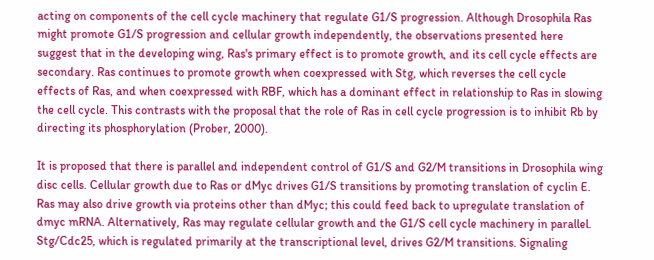acting on components of the cell cycle machinery that regulate G1/S progression. Although Drosophila Ras might promote G1/S progression and cellular growth independently, the observations presented here suggest that in the developing wing, Ras's primary effect is to promote growth, and its cell cycle effects are secondary. Ras continues to promote growth when coexpressed with Stg, which reverses the cell cycle effects of Ras, and when coexpressed with RBF, which has a dominant effect in relationship to Ras in slowing the cell cycle. This contrasts with the proposal that the role of Ras in cell cycle progression is to inhibit Rb by directing its phosphorylation (Prober, 2000).

It is proposed that there is parallel and independent control of G1/S and G2/M transitions in Drosophila wing disc cells. Cellular growth due to Ras or dMyc drives G1/S transitions by promoting translation of cyclin E. Ras may also drive growth via proteins other than dMyc; this could feed back to upregulate translation of dmyc mRNA. Alternatively, Ras may regulate cellular growth and the G1/S cell cycle machinery in parallel. Stg/Cdc25, which is regulated primarily at the transcriptional level, drives G2/M transitions. Signaling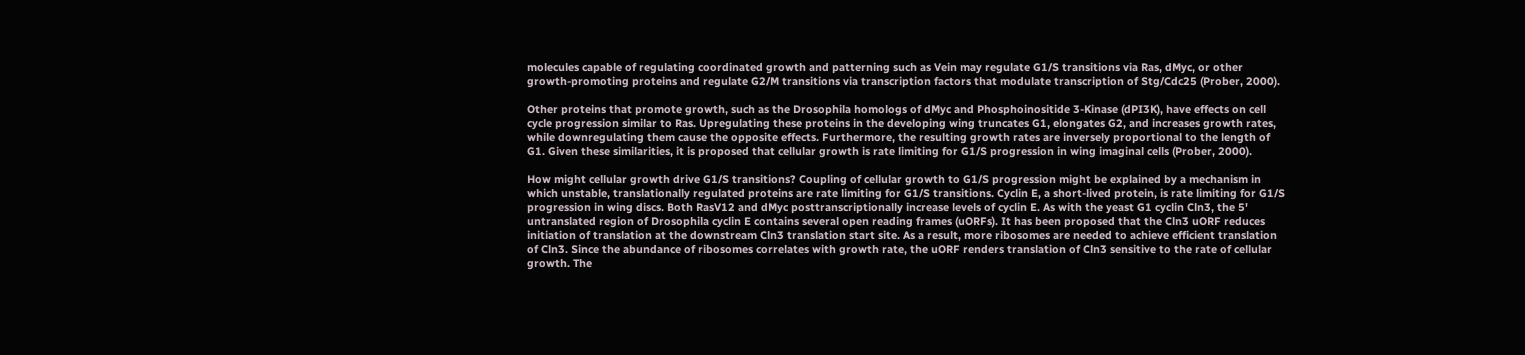molecules capable of regulating coordinated growth and patterning such as Vein may regulate G1/S transitions via Ras, dMyc, or other growth-promoting proteins and regulate G2/M transitions via transcription factors that modulate transcription of Stg/Cdc25 (Prober, 2000).

Other proteins that promote growth, such as the Drosophila homologs of dMyc and Phosphoinositide 3-Kinase (dPI3K), have effects on cell cycle progression similar to Ras. Upregulating these proteins in the developing wing truncates G1, elongates G2, and increases growth rates, while downregulating them cause the opposite effects. Furthermore, the resulting growth rates are inversely proportional to the length of G1. Given these similarities, it is proposed that cellular growth is rate limiting for G1/S progression in wing imaginal cells (Prober, 2000).

How might cellular growth drive G1/S transitions? Coupling of cellular growth to G1/S progression might be explained by a mechanism in which unstable, translationally regulated proteins are rate limiting for G1/S transitions. Cyclin E, a short-lived protein, is rate limiting for G1/S progression in wing discs. Both RasV12 and dMyc posttranscriptionally increase levels of cyclin E. As with the yeast G1 cyclin Cln3, the 5' untranslated region of Drosophila cyclin E contains several open reading frames (uORFs). It has been proposed that the Cln3 uORF reduces initiation of translation at the downstream Cln3 translation start site. As a result, more ribosomes are needed to achieve efficient translation of Cln3. Since the abundance of ribosomes correlates with growth rate, the uORF renders translation of Cln3 sensitive to the rate of cellular growth. The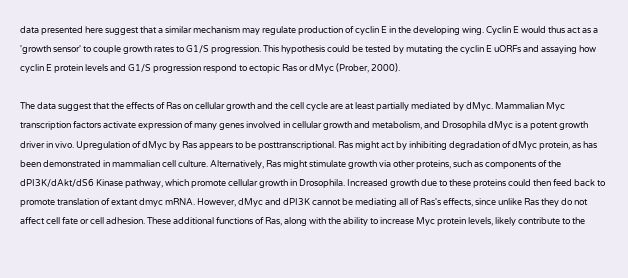data presented here suggest that a similar mechanism may regulate production of cyclin E in the developing wing. Cyclin E would thus act as a 'growth sensor' to couple growth rates to G1/S progression. This hypothesis could be tested by mutating the cyclin E uORFs and assaying how cyclin E protein levels and G1/S progression respond to ectopic Ras or dMyc (Prober, 2000).

The data suggest that the effects of Ras on cellular growth and the cell cycle are at least partially mediated by dMyc. Mammalian Myc transcription factors activate expression of many genes involved in cellular growth and metabolism, and Drosophila dMyc is a potent growth driver in vivo. Upregulation of dMyc by Ras appears to be posttranscriptional. Ras might act by inhibiting degradation of dMyc protein, as has been demonstrated in mammalian cell culture. Alternatively, Ras might stimulate growth via other proteins, such as components of the dPI3K/dAkt/dS6 Kinase pathway, which promote cellular growth in Drosophila. Increased growth due to these proteins could then feed back to promote translation of extant dmyc mRNA. However, dMyc and dPI3K cannot be mediating all of Ras's effects, since unlike Ras they do not affect cell fate or cell adhesion. These additional functions of Ras, along with the ability to increase Myc protein levels, likely contribute to the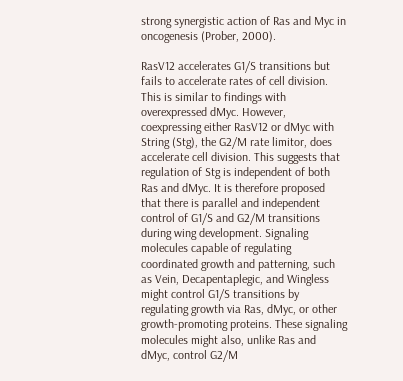strong synergistic action of Ras and Myc in oncogenesis (Prober, 2000).

RasV12 accelerates G1/S transitions but fails to accelerate rates of cell division. This is similar to findings with overexpressed dMyc. However, coexpressing either RasV12 or dMyc with String (Stg), the G2/M rate limitor, does accelerate cell division. This suggests that regulation of Stg is independent of both Ras and dMyc. It is therefore proposed that there is parallel and independent control of G1/S and G2/M transitions during wing development. Signaling molecules capable of regulating coordinated growth and patterning, such as Vein, Decapentaplegic, and Wingless might control G1/S transitions by regulating growth via Ras, dMyc, or other growth-promoting proteins. These signaling molecules might also, unlike Ras and dMyc, control G2/M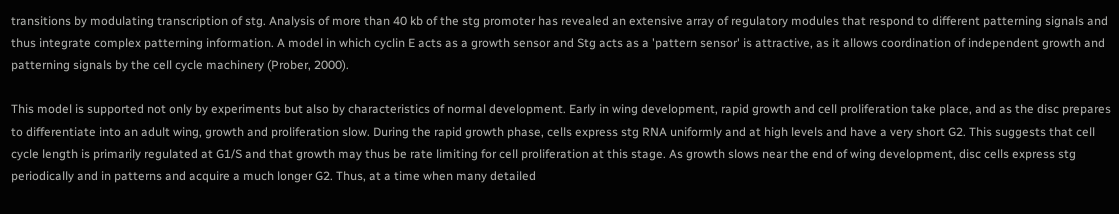transitions by modulating transcription of stg. Analysis of more than 40 kb of the stg promoter has revealed an extensive array of regulatory modules that respond to different patterning signals and thus integrate complex patterning information. A model in which cyclin E acts as a growth sensor and Stg acts as a 'pattern sensor' is attractive, as it allows coordination of independent growth and patterning signals by the cell cycle machinery (Prober, 2000).

This model is supported not only by experiments but also by characteristics of normal development. Early in wing development, rapid growth and cell proliferation take place, and as the disc prepares to differentiate into an adult wing, growth and proliferation slow. During the rapid growth phase, cells express stg RNA uniformly and at high levels and have a very short G2. This suggests that cell cycle length is primarily regulated at G1/S and that growth may thus be rate limiting for cell proliferation at this stage. As growth slows near the end of wing development, disc cells express stg periodically and in patterns and acquire a much longer G2. Thus, at a time when many detailed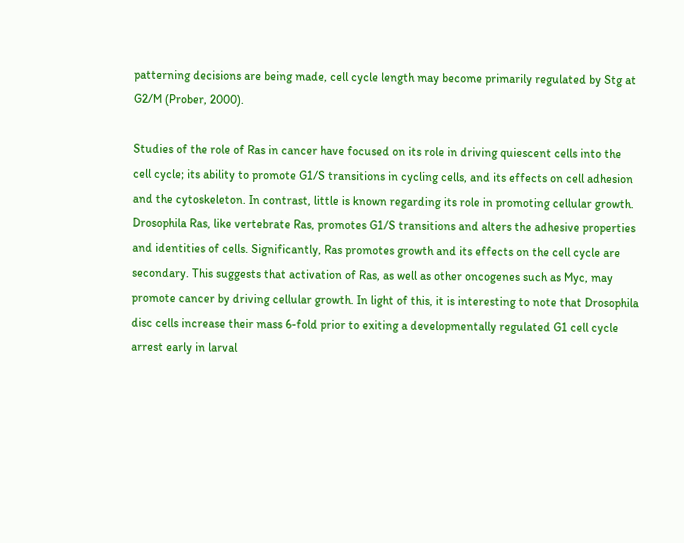patterning decisions are being made, cell cycle length may become primarily regulated by Stg at G2/M (Prober, 2000).

Studies of the role of Ras in cancer have focused on its role in driving quiescent cells into the cell cycle; its ability to promote G1/S transitions in cycling cells, and its effects on cell adhesion and the cytoskeleton. In contrast, little is known regarding its role in promoting cellular growth. Drosophila Ras, like vertebrate Ras, promotes G1/S transitions and alters the adhesive properties and identities of cells. Significantly, Ras promotes growth and its effects on the cell cycle are secondary. This suggests that activation of Ras, as well as other oncogenes such as Myc, may promote cancer by driving cellular growth. In light of this, it is interesting to note that Drosophila disc cells increase their mass 6-fold prior to exiting a developmentally regulated G1 cell cycle arrest early in larval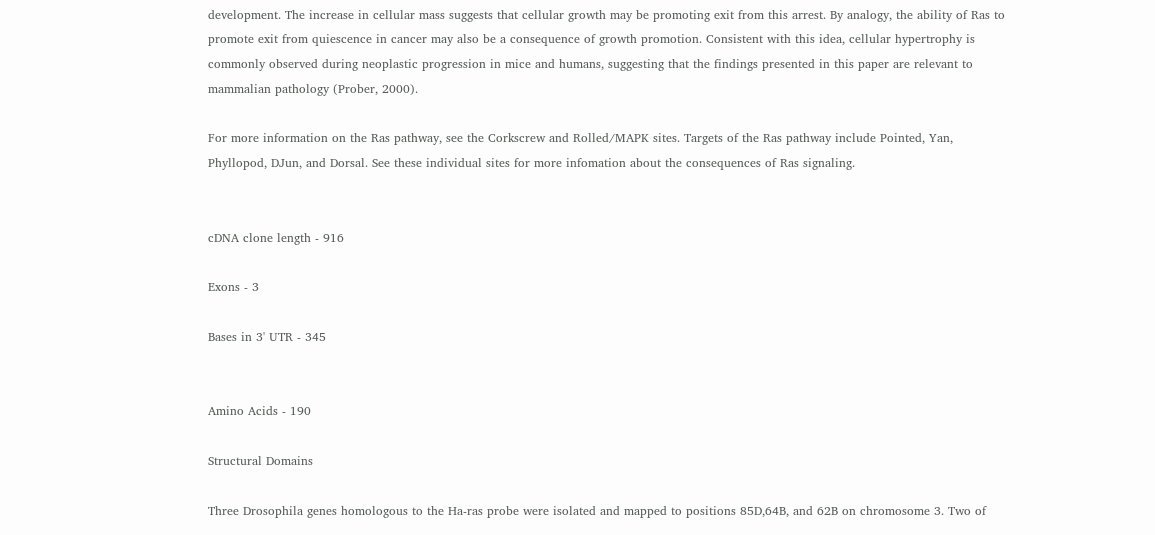development. The increase in cellular mass suggests that cellular growth may be promoting exit from this arrest. By analogy, the ability of Ras to promote exit from quiescence in cancer may also be a consequence of growth promotion. Consistent with this idea, cellular hypertrophy is commonly observed during neoplastic progression in mice and humans, suggesting that the findings presented in this paper are relevant to mammalian pathology (Prober, 2000).

For more information on the Ras pathway, see the Corkscrew and Rolled/MAPK sites. Targets of the Ras pathway include Pointed, Yan, Phyllopod, DJun, and Dorsal. See these individual sites for more infomation about the consequences of Ras signaling.


cDNA clone length - 916

Exons - 3

Bases in 3' UTR - 345


Amino Acids - 190

Structural Domains

Three Drosophila genes homologous to the Ha-ras probe were isolated and mapped to positions 85D,64B, and 62B on chromosome 3. Two of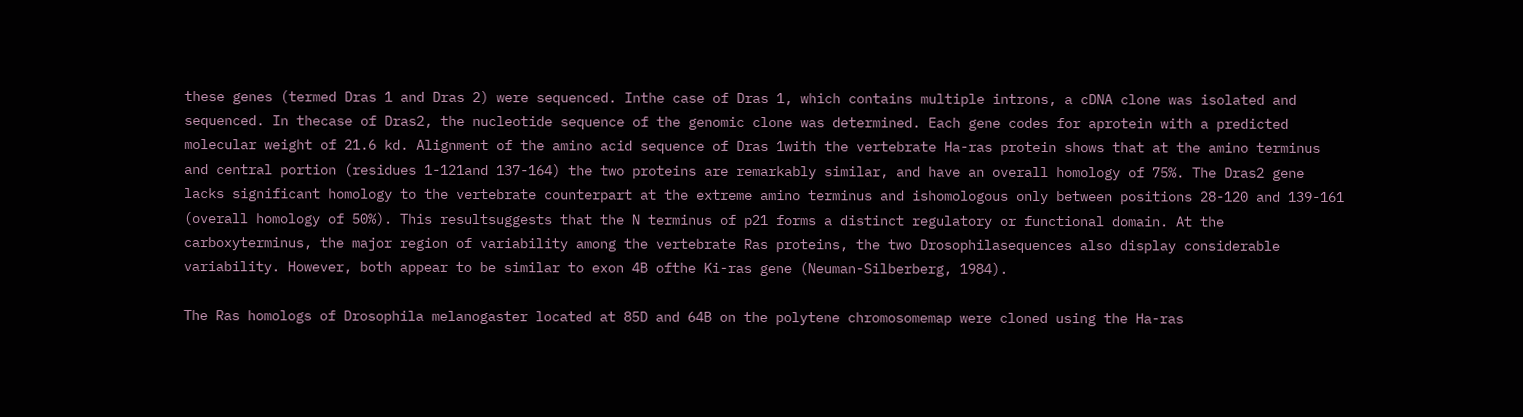these genes (termed Dras 1 and Dras 2) were sequenced. Inthe case of Dras 1, which contains multiple introns, a cDNA clone was isolated and sequenced. In thecase of Dras2, the nucleotide sequence of the genomic clone was determined. Each gene codes for aprotein with a predicted molecular weight of 21.6 kd. Alignment of the amino acid sequence of Dras 1with the vertebrate Ha-ras protein shows that at the amino terminus and central portion (residues 1-121and 137-164) the two proteins are remarkably similar, and have an overall homology of 75%. The Dras2 gene lacks significant homology to the vertebrate counterpart at the extreme amino terminus and ishomologous only between positions 28-120 and 139-161 (overall homology of 50%). This resultsuggests that the N terminus of p21 forms a distinct regulatory or functional domain. At the carboxyterminus, the major region of variability among the vertebrate Ras proteins, the two Drosophilasequences also display considerable variability. However, both appear to be similar to exon 4B ofthe Ki-ras gene (Neuman-Silberberg, 1984).

The Ras homologs of Drosophila melanogaster located at 85D and 64B on the polytene chromosomemap were cloned using the Ha-ras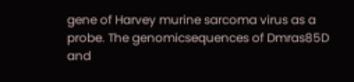gene of Harvey murine sarcoma virus as a probe. The genomicsequences of Dmras85D and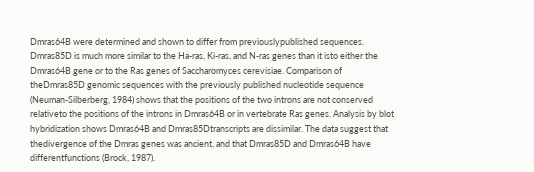Dmras64B were determined and shown to differ from previouslypublished sequences. Dmras85D is much more similar to the Ha-ras, Ki-ras, and N-ras genes than it isto either the Dmras64B gene or to the Ras genes of Saccharomyces cerevisiae. Comparison of theDmras85D genomic sequences with the previously published nucleotide sequence (Neuman-Silberberg, 1984) shows that the positions of the two introns are not conserved relativeto the positions of the introns in Dmras64B or in vertebrate Ras genes. Analysis by blot hybridization shows Dmras64B and Dmras85Dtranscripts are dissimilar. The data suggest that thedivergence of the Dmras genes was ancient, and that Dmras85D and Dmras64B have differentfunctions (Brock, 1987).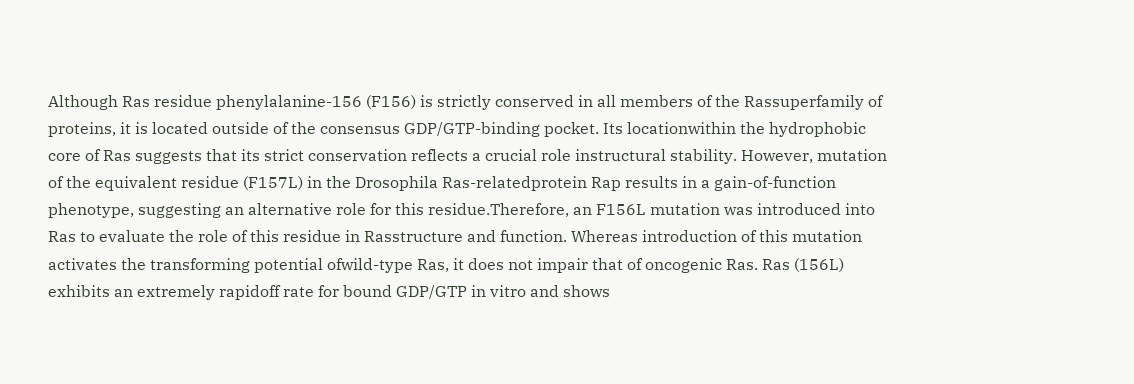Although Ras residue phenylalanine-156 (F156) is strictly conserved in all members of the Rassuperfamily of proteins, it is located outside of the consensus GDP/GTP-binding pocket. Its locationwithin the hydrophobic core of Ras suggests that its strict conservation reflects a crucial role instructural stability. However, mutation of the equivalent residue (F157L) in the Drosophila Ras-relatedprotein Rap results in a gain-of-function phenotype, suggesting an alternative role for this residue.Therefore, an F156L mutation was introduced into Ras to evaluate the role of this residue in Rasstructure and function. Whereas introduction of this mutation activates the transforming potential ofwild-type Ras, it does not impair that of oncogenic Ras. Ras (156L) exhibits an extremely rapidoff rate for bound GDP/GTP in vitro and shows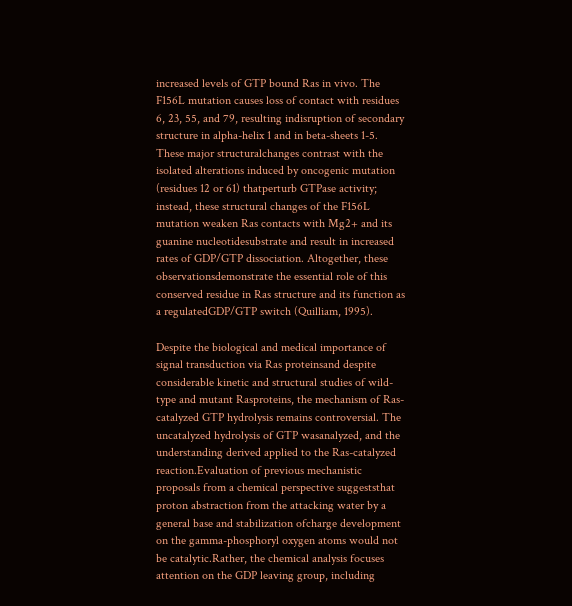increased levels of GTP bound Ras in vivo. The F156L mutation causes loss of contact with residues 6, 23, 55, and 79, resulting indisruption of secondary structure in alpha-helix 1 and in beta-sheets 1-5. These major structuralchanges contrast with the isolated alterations induced by oncogenic mutation (residues 12 or 61) thatperturb GTPase activity; instead, these structural changes of the F156L mutation weaken Ras contacts with Mg2+ and its guanine nucleotidesubstrate and result in increased rates of GDP/GTP dissociation. Altogether, these observationsdemonstrate the essential role of this conserved residue in Ras structure and its function as a regulatedGDP/GTP switch (Quilliam, 1995).

Despite the biological and medical importance of signal transduction via Ras proteinsand despite considerable kinetic and structural studies of wild-type and mutant Rasproteins, the mechanism of Ras-catalyzed GTP hydrolysis remains controversial. The uncatalyzed hydrolysis of GTP wasanalyzed, and the understanding derived applied to the Ras-catalyzed reaction.Evaluation of previous mechanistic proposals from a chemical perspective suggeststhat proton abstraction from the attacking water by a general base and stabilization ofcharge development on the gamma-phosphoryl oxygen atoms would not be catalytic.Rather, the chemical analysis focuses attention on the GDP leaving group, including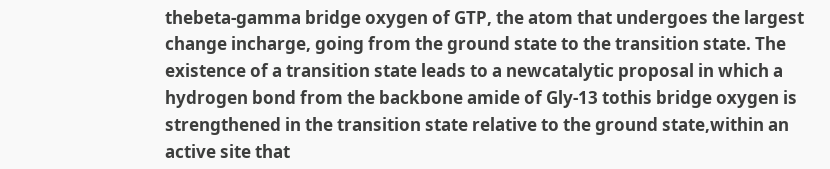thebeta-gamma bridge oxygen of GTP, the atom that undergoes the largest change incharge, going from the ground state to the transition state. The existence of a transition state leads to a newcatalytic proposal in which a hydrogen bond from the backbone amide of Gly-13 tothis bridge oxygen is strengthened in the transition state relative to the ground state,within an active site that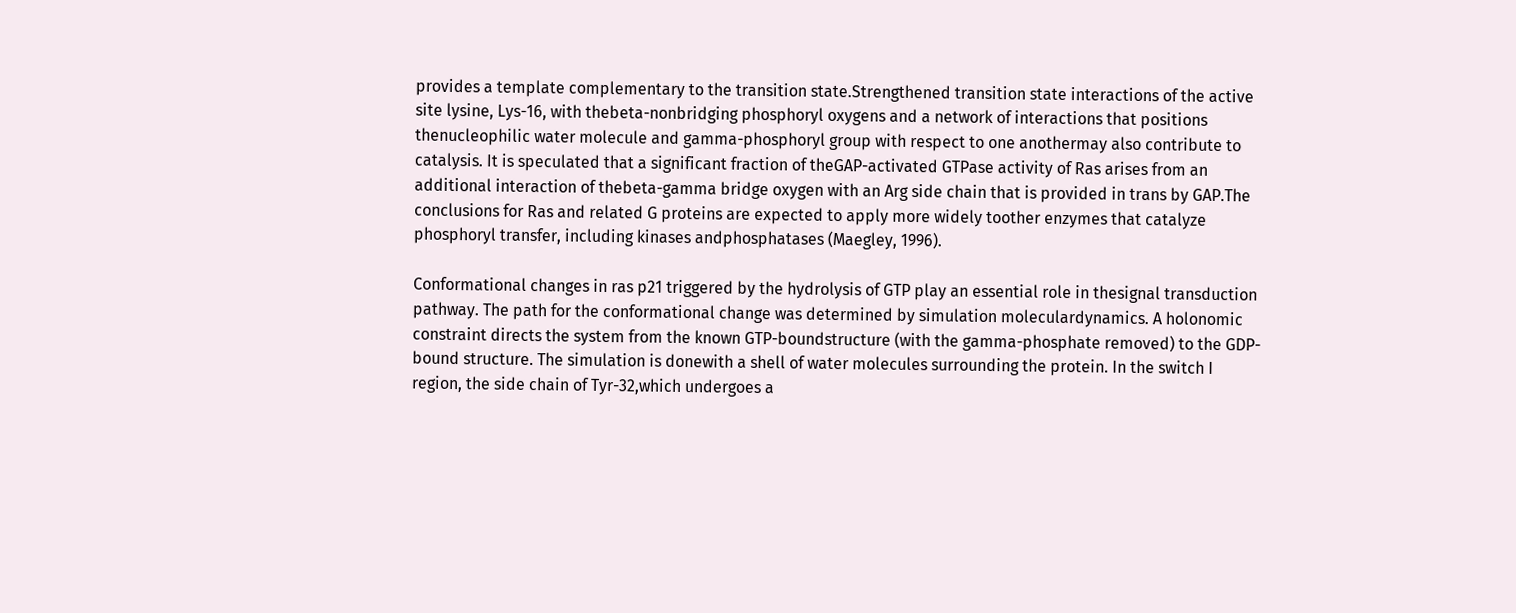provides a template complementary to the transition state.Strengthened transition state interactions of the active site lysine, Lys-16, with thebeta-nonbridging phosphoryl oxygens and a network of interactions that positions thenucleophilic water molecule and gamma-phosphoryl group with respect to one anothermay also contribute to catalysis. It is speculated that a significant fraction of theGAP-activated GTPase activity of Ras arises from an additional interaction of thebeta-gamma bridge oxygen with an Arg side chain that is provided in trans by GAP.The conclusions for Ras and related G proteins are expected to apply more widely toother enzymes that catalyze phosphoryl transfer, including kinases andphosphatases (Maegley, 1996).

Conformational changes in ras p21 triggered by the hydrolysis of GTP play an essential role in thesignal transduction pathway. The path for the conformational change was determined by simulation moleculardynamics. A holonomic constraint directs the system from the known GTP-boundstructure (with the gamma-phosphate removed) to the GDP-bound structure. The simulation is donewith a shell of water molecules surrounding the protein. In the switch I region, the side chain of Tyr-32,which undergoes a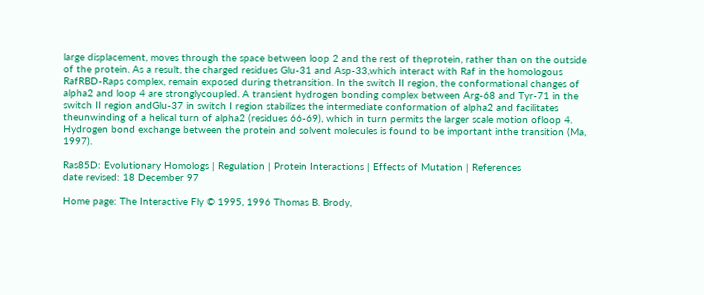large displacement, moves through the space between loop 2 and the rest of theprotein, rather than on the outside of the protein. As a result, the charged residues Glu-31 and Asp-33,which interact with Raf in the homologous RafRBD-Raps complex, remain exposed during thetransition. In the switch II region, the conformational changes of alpha2 and loop 4 are stronglycoupled. A transient hydrogen bonding complex between Arg-68 and Tyr-71 in the switch II region andGlu-37 in switch I region stabilizes the intermediate conformation of alpha2 and facilitates theunwinding of a helical turn of alpha2 (residues 66-69), which in turn permits the larger scale motion ofloop 4. Hydrogen bond exchange between the protein and solvent molecules is found to be important inthe transition (Ma, 1997).

Ras85D: Evolutionary Homologs | Regulation | Protein Interactions | Effects of Mutation | References
date revised: 18 December 97

Home page: The Interactive Fly © 1995, 1996 Thomas B. Brody,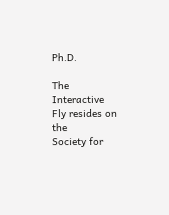Ph.D.

The Interactive Fly resides on the
Society for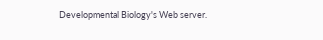Developmental Biology's Web server.